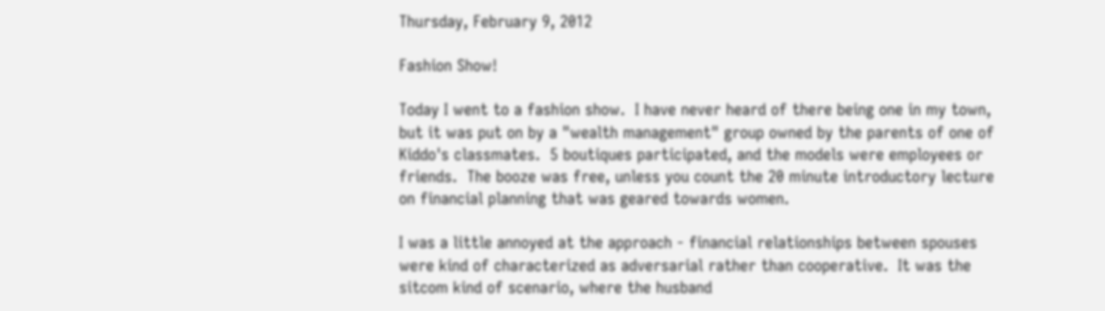Thursday, February 9, 2012

Fashion Show!

Today I went to a fashion show.  I have never heard of there being one in my town, but it was put on by a "wealth management" group owned by the parents of one of Kiddo's classmates.  5 boutiques participated, and the models were employees or friends.  The booze was free, unless you count the 20 minute introductory lecture on financial planning that was geared towards women.

I was a little annoyed at the approach - financial relationships between spouses were kind of characterized as adversarial rather than cooperative.  It was the sitcom kind of scenario, where the husband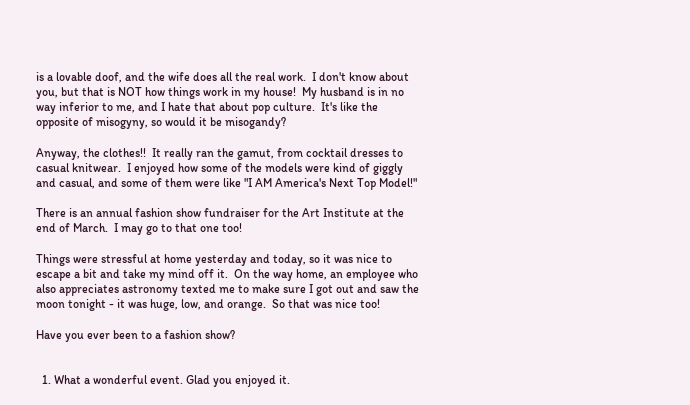is a lovable doof, and the wife does all the real work.  I don't know about you, but that is NOT how things work in my house!  My husband is in no way inferior to me, and I hate that about pop culture.  It's like the opposite of misogyny, so would it be misogandy?

Anyway, the clothes!!  It really ran the gamut, from cocktail dresses to casual knitwear.  I enjoyed how some of the models were kind of giggly and casual, and some of them were like "I AM America's Next Top Model!"

There is an annual fashion show fundraiser for the Art Institute at the end of March.  I may go to that one too!

Things were stressful at home yesterday and today, so it was nice to escape a bit and take my mind off it.  On the way home, an employee who also appreciates astronomy texted me to make sure I got out and saw the moon tonight - it was huge, low, and orange.  So that was nice too!

Have you ever been to a fashion show?


  1. What a wonderful event. Glad you enjoyed it.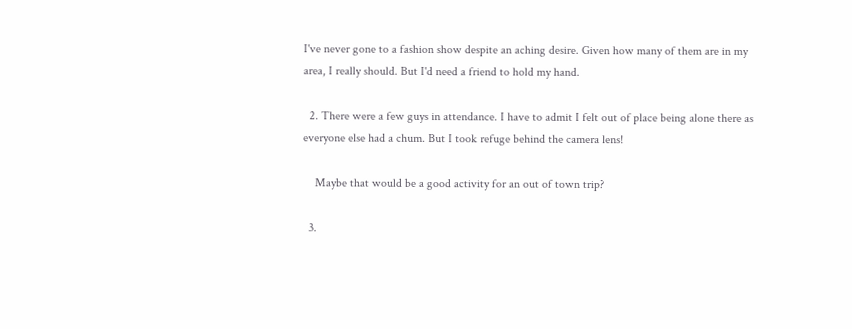I've never gone to a fashion show despite an aching desire. Given how many of them are in my area, I really should. But I'd need a friend to hold my hand.

  2. There were a few guys in attendance. I have to admit I felt out of place being alone there as everyone else had a chum. But I took refuge behind the camera lens!

    Maybe that would be a good activity for an out of town trip?

  3.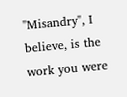"Misandry", I believe, is the work you were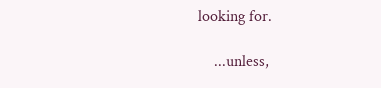looking for.

    ...unless,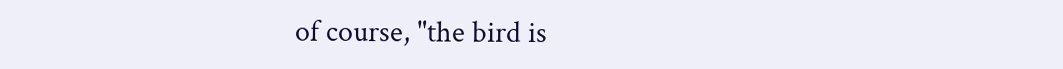of course, "the bird is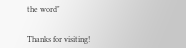the word"


Thanks for visiting!